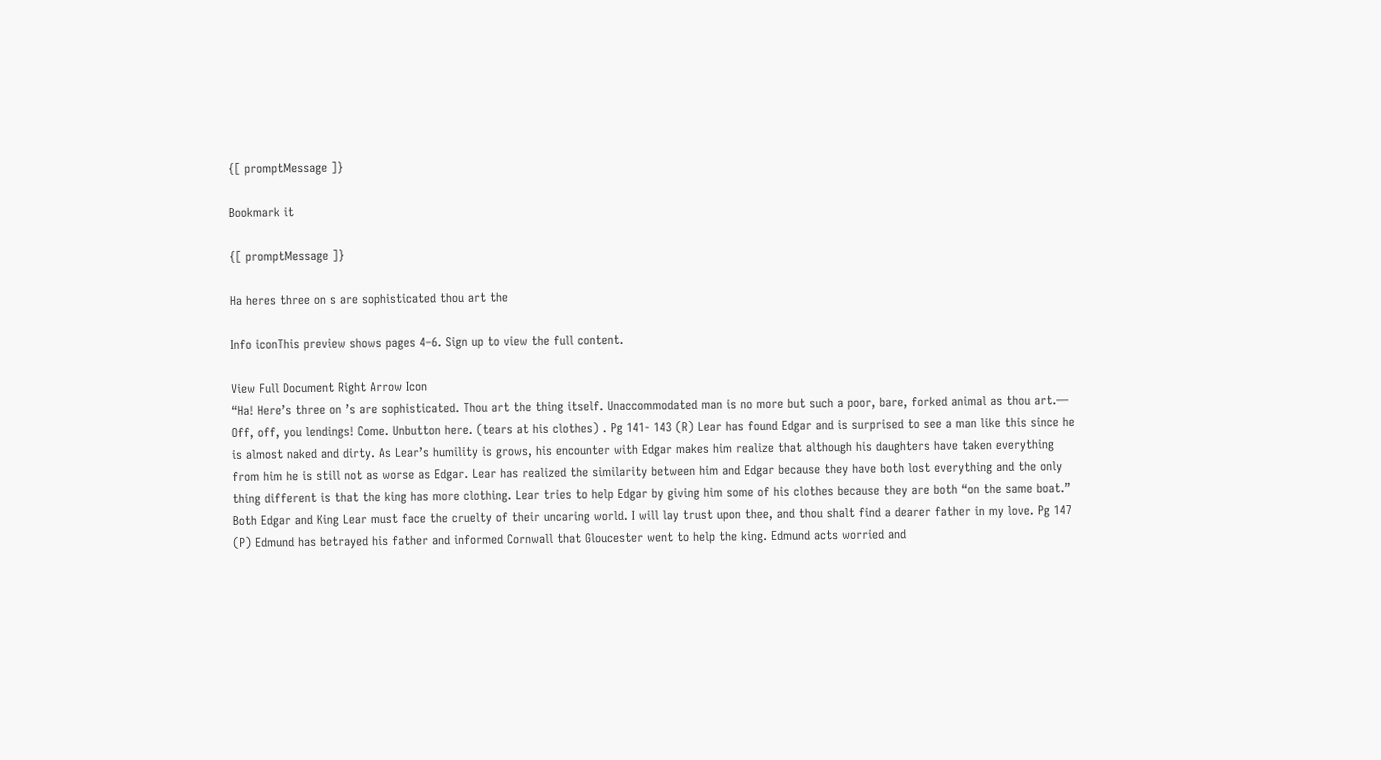{[ promptMessage ]}

Bookmark it

{[ promptMessage ]}

Ha heres three on s are sophisticated thou art the

Info iconThis preview shows pages 4–6. Sign up to view the full content.

View Full Document Right Arrow Icon
“Ha! Here’s three on ’s are sophisticated. Thou art the thing itself. Unaccommodated man is no more but such a poor, bare, forked animal as thou art.— Off, off, you lendings! Come. Unbutton here. (tears at his clothes) . Pg 141- 143 (R) Lear has found Edgar and is surprised to see a man like this since he is almost naked and dirty. As Lear’s humility is grows, his encounter with Edgar makes him realize that although his daughters have taken everything from him he is still not as worse as Edgar. Lear has realized the similarity between him and Edgar because they have both lost everything and the only thing different is that the king has more clothing. Lear tries to help Edgar by giving him some of his clothes because they are both “on the same boat.” Both Edgar and King Lear must face the cruelty of their uncaring world. I will lay trust upon thee, and thou shalt find a dearer father in my love. Pg 147 (P) Edmund has betrayed his father and informed Cornwall that Gloucester went to help the king. Edmund acts worried and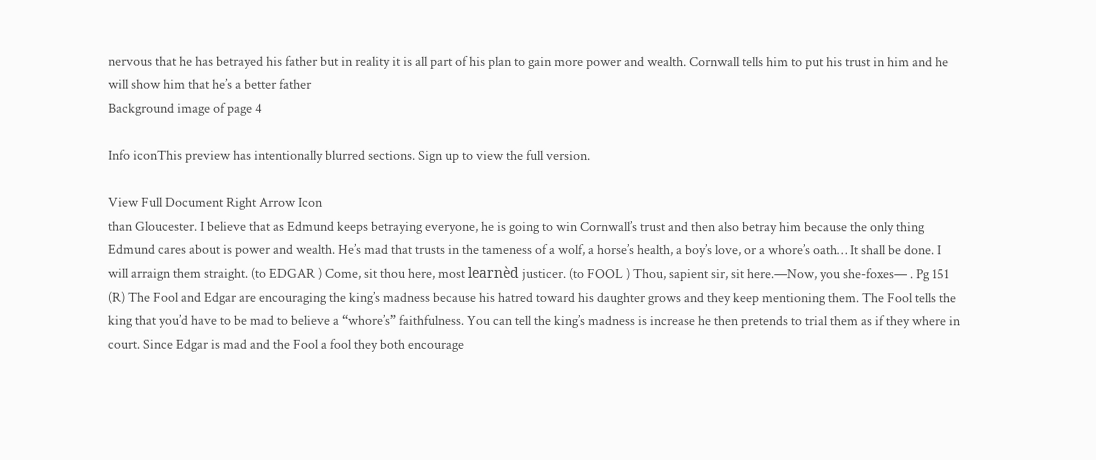nervous that he has betrayed his father but in reality it is all part of his plan to gain more power and wealth. Cornwall tells him to put his trust in him and he will show him that he’s a better father
Background image of page 4

Info iconThis preview has intentionally blurred sections. Sign up to view the full version.

View Full Document Right Arrow Icon
than Gloucester. I believe that as Edmund keeps betraying everyone, he is going to win Cornwall’s trust and then also betray him because the only thing Edmund cares about is power and wealth. He’s mad that trusts in the tameness of a wolf, a horse’s health, a boy’s love, or a whore’s oath… It shall be done. I will arraign them straight. (to EDGAR ) Come, sit thou here, most learnèd justicer. (to FOOL ) Thou, sapient sir, sit here.—Now, you she-foxes— . Pg 151 (R) The Fool and Edgar are encouraging the king’s madness because his hatred toward his daughter grows and they keep mentioning them. The Fool tells the king that you’d have to be mad to believe a “whore’s” faithfulness. You can tell the king’s madness is increase he then pretends to trial them as if they where in court. Since Edgar is mad and the Fool a fool they both encourage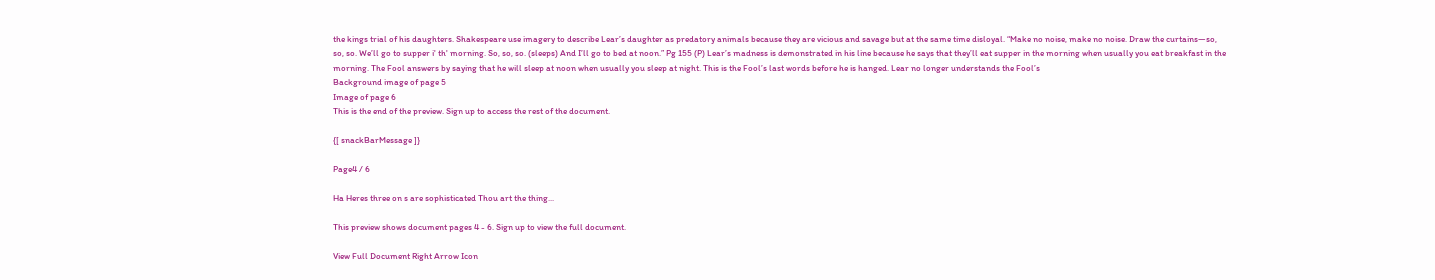the kings trial of his daughters. Shakespeare use imagery to describe Lear’s daughter as predatory animals because they are vicious and savage but at the same time disloyal. “Make no noise, make no noise. Draw the curtains—so, so, so. We’ll go to supper i' th' morning. So, so, so. (sleeps) And I’ll go to bed at noon.” Pg 155 (P) Lear’s madness is demonstrated in his line because he says that they’ll eat supper in the morning when usually you eat breakfast in the morning. The Fool answers by saying that he will sleep at noon when usually you sleep at night. This is the Fool’s last words before he is hanged. Lear no longer understands the Fool’s
Background image of page 5
Image of page 6
This is the end of the preview. Sign up to access the rest of the document.

{[ snackBarMessage ]}

Page4 / 6

Ha Heres three on s are sophisticated Thou art the thing...

This preview shows document pages 4 - 6. Sign up to view the full document.

View Full Document Right Arrow Icon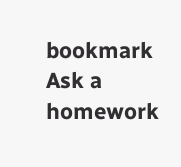bookmark
Ask a homework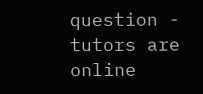question - tutors are online